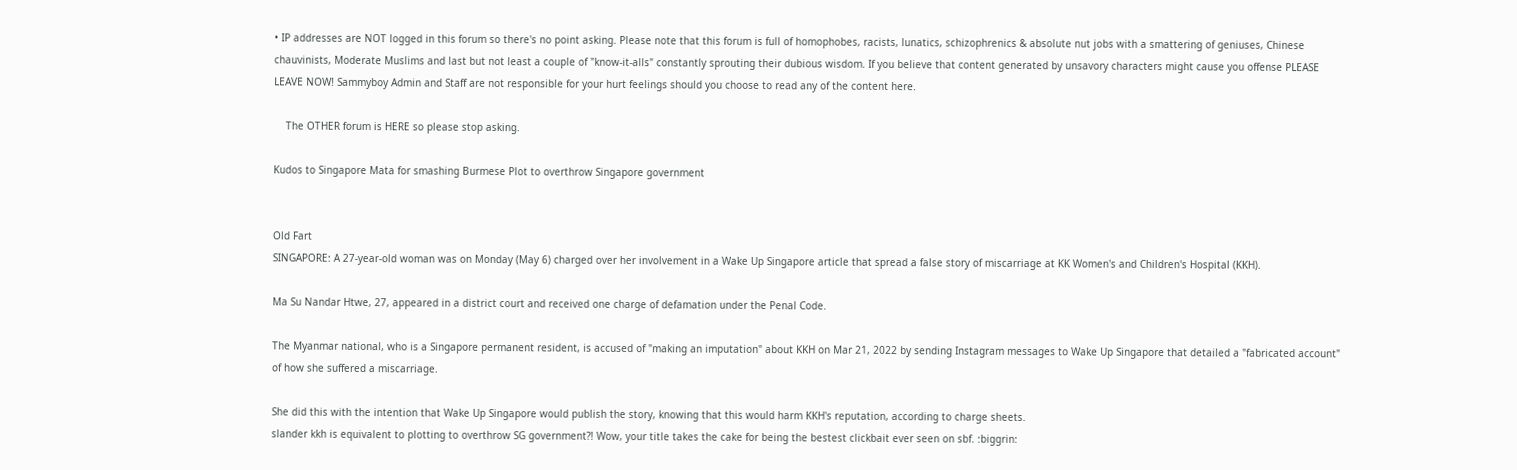• IP addresses are NOT logged in this forum so there's no point asking. Please note that this forum is full of homophobes, racists, lunatics, schizophrenics & absolute nut jobs with a smattering of geniuses, Chinese chauvinists, Moderate Muslims and last but not least a couple of "know-it-alls" constantly sprouting their dubious wisdom. If you believe that content generated by unsavory characters might cause you offense PLEASE LEAVE NOW! Sammyboy Admin and Staff are not responsible for your hurt feelings should you choose to read any of the content here.

    The OTHER forum is HERE so please stop asking.

Kudos to Singapore Mata for smashing Burmese Plot to overthrow Singapore government


Old Fart
SINGAPORE: A 27-year-old woman was on Monday (May 6) charged over her involvement in a Wake Up Singapore article that spread a false story of miscarriage at KK Women's and Children's Hospital (KKH).

Ma Su Nandar Htwe, 27, appeared in a district court and received one charge of defamation under the Penal Code.

The Myanmar national, who is a Singapore permanent resident, is accused of "making an imputation" about KKH on Mar 21, 2022 by sending Instagram messages to Wake Up Singapore that detailed a "fabricated account" of how she suffered a miscarriage.

She did this with the intention that Wake Up Singapore would publish the story, knowing that this would harm KKH's reputation, according to charge sheets.
slander kkh is equivalent to plotting to overthrow SG government?! Wow, your title takes the cake for being the bestest clickbait ever seen on sbf. :biggrin: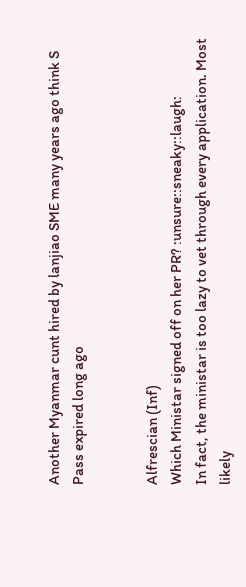Another Myanmar cunt hired by lanjiao SME many years ago think S Pass expired long ago


Alfrescian (Inf)
Which Ministar signed off on her PR? :unsure::sneaky::laugh:
In fact, the ministar is too lazy to vet through every application. Most likely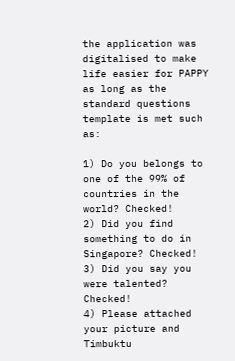the application was digitalised to make life easier for PAPPY as long as the standard questions template is met such as:

1) Do you belongs to one of the 99% of countries in the world? Checked!
2) Did you find something to do in Singapore? Checked!
3) Did you say you were talented? Checked!
4) Please attached your picture and Timbuktu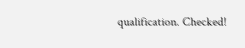qualification. Checked!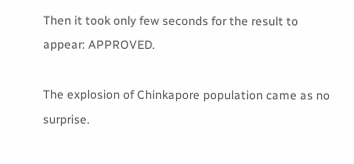Then it took only few seconds for the result to appear: APPROVED.

The explosion of Chinkapore population came as no surprise.